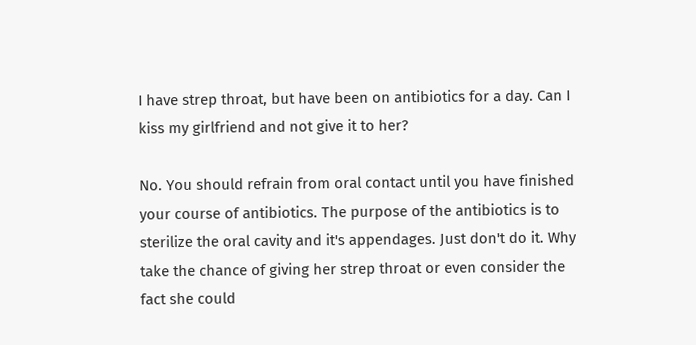I have strep throat, but have been on antibiotics for a day. Can I kiss my girlfriend and not give it to her?

No. You should refrain from oral contact until you have finished your course of antibiotics. The purpose of the antibiotics is to sterilize the oral cavity and it's appendages. Just don't do it. Why take the chance of giving her strep throat or even consider the fact she could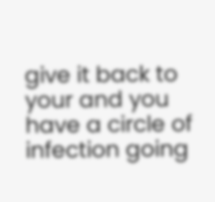give it back to your and you have a circle of infection going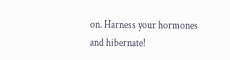on. Harness your hormones and hibernate!